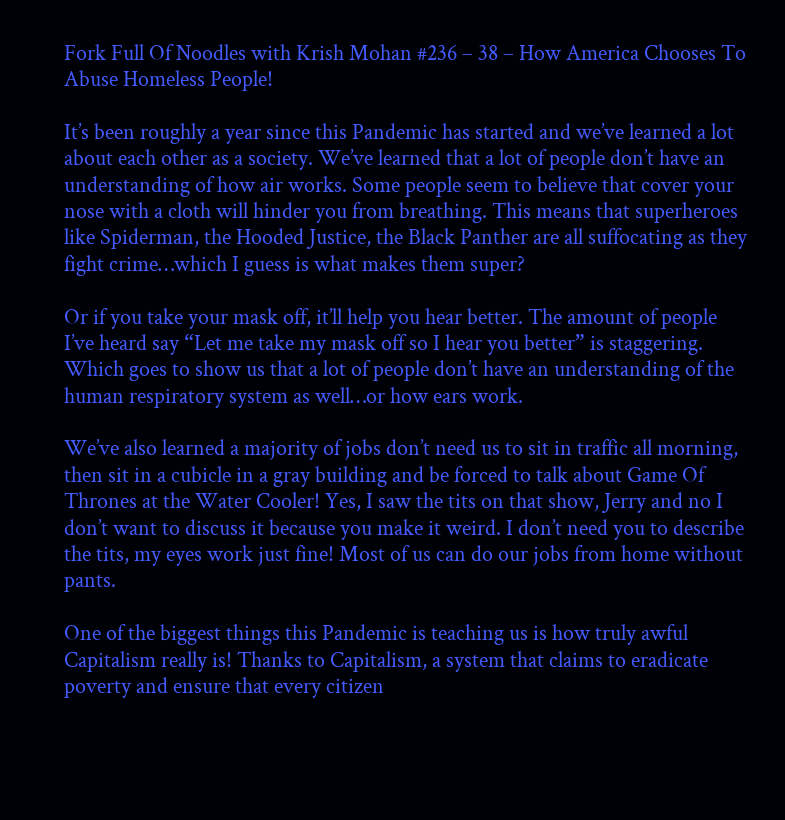Fork Full Of Noodles with Krish Mohan #236 – 38 – How America Chooses To Abuse Homeless People!

It’s been roughly a year since this Pandemic has started and we’ve learned a lot about each other as a society. We’ve learned that a lot of people don’t have an understanding of how air works. Some people seem to believe that cover your nose with a cloth will hinder you from breathing. This means that superheroes like Spiderman, the Hooded Justice, the Black Panther are all suffocating as they fight crime…which I guess is what makes them super?

Or if you take your mask off, it’ll help you hear better. The amount of people I’ve heard say “Let me take my mask off so I hear you better” is staggering. Which goes to show us that a lot of people don’t have an understanding of the human respiratory system as well…or how ears work.

We’ve also learned a majority of jobs don’t need us to sit in traffic all morning, then sit in a cubicle in a gray building and be forced to talk about Game Of Thrones at the Water Cooler! Yes, I saw the tits on that show, Jerry and no I don’t want to discuss it because you make it weird. I don’t need you to describe the tits, my eyes work just fine! Most of us can do our jobs from home without pants.

One of the biggest things this Pandemic is teaching us is how truly awful Capitalism really is! Thanks to Capitalism, a system that claims to eradicate poverty and ensure that every citizen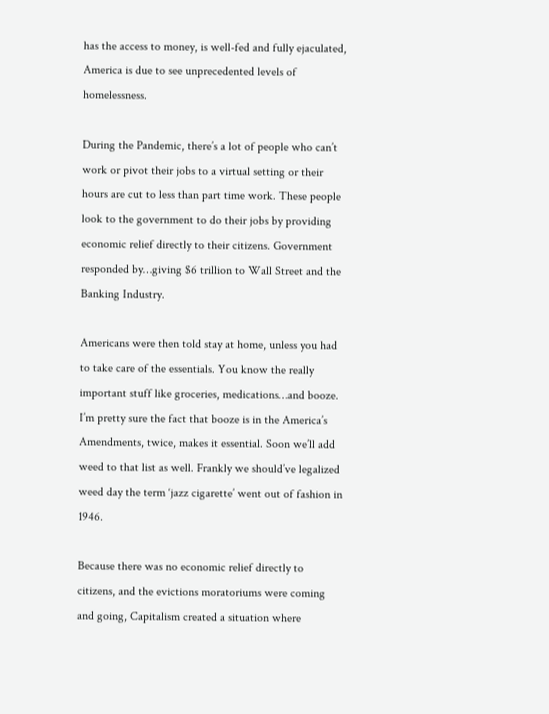has the access to money, is well-fed and fully ejaculated, America is due to see unprecedented levels of homelessness.

During the Pandemic, there’s a lot of people who can’t work or pivot their jobs to a virtual setting or their hours are cut to less than part time work. These people look to the government to do their jobs by providing economic relief directly to their citizens. Government responded by…giving $6 trillion to Wall Street and the Banking Industry.

Americans were then told stay at home, unless you had to take care of the essentials. You know the really important stuff like groceries, medications…and booze. I’m pretty sure the fact that booze is in the America’s Amendments, twice, makes it essential. Soon we’ll add weed to that list as well. Frankly we should’ve legalized weed day the term ‘jazz cigarette’ went out of fashion in 1946.

Because there was no economic relief directly to citizens, and the evictions moratoriums were coming and going, Capitalism created a situation where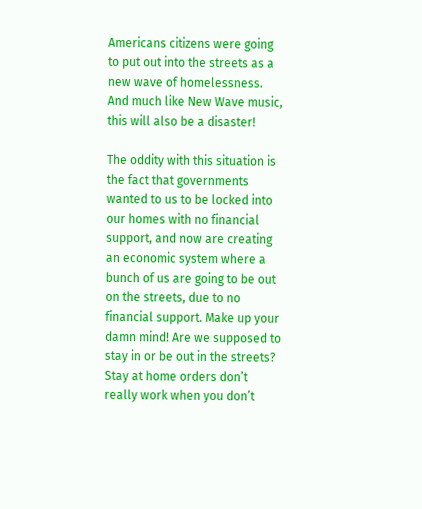Americans citizens were going to put out into the streets as a new wave of homelessness. And much like New Wave music, this will also be a disaster!

The oddity with this situation is the fact that governments wanted to us to be locked into our homes with no financial support, and now are creating an economic system where a bunch of us are going to be out on the streets, due to no financial support. Make up your damn mind! Are we supposed to stay in or be out in the streets? Stay at home orders don’t really work when you don’t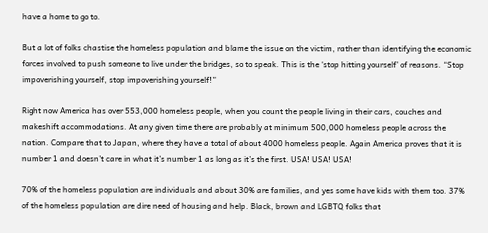have a home to go to.

But a lot of folks chastise the homeless population and blame the issue on the victim, rather than identifying the economic forces involved to push someone to live under the bridges, so to speak. This is the ‘stop hitting yourself’ of reasons. “Stop impoverishing yourself, stop impoverishing yourself!”

Right now America has over 553,000 homeless people, when you count the people living in their cars, couches and makeshift accommodations. At any given time there are probably at minimum 500,000 homeless people across the nation. Compare that to Japan, where they have a total of about 4000 homeless people. Again America proves that it is number 1 and doesn’t care in what it’s number 1 as long as it’s the first. USA! USA! USA!

70% of the homeless population are individuals and about 30% are families, and yes some have kids with them too. 37% of the homeless population are dire need of housing and help. Black, brown and LGBTQ folks that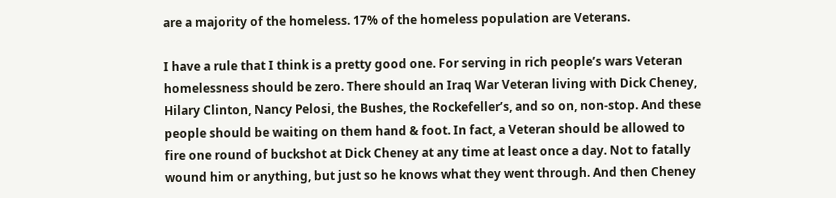are a majority of the homeless. 17% of the homeless population are Veterans.

I have a rule that I think is a pretty good one. For serving in rich people’s wars Veteran homelessness should be zero. There should an Iraq War Veteran living with Dick Cheney, Hilary Clinton, Nancy Pelosi, the Bushes, the Rockefeller’s, and so on, non-stop. And these people should be waiting on them hand & foot. In fact, a Veteran should be allowed to fire one round of buckshot at Dick Cheney at any time at least once a day. Not to fatally wound him or anything, but just so he knows what they went through. And then Cheney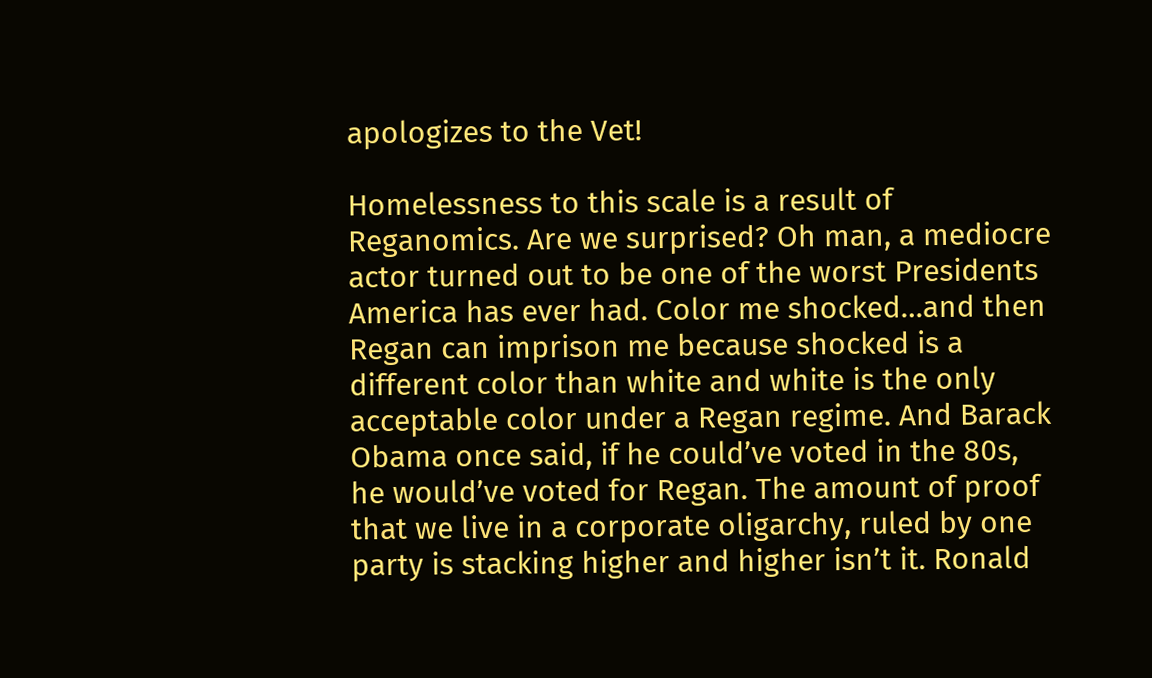apologizes to the Vet!

Homelessness to this scale is a result of Reganomics. Are we surprised? Oh man, a mediocre actor turned out to be one of the worst Presidents America has ever had. Color me shocked…and then Regan can imprison me because shocked is a different color than white and white is the only acceptable color under a Regan regime. And Barack Obama once said, if he could’ve voted in the 80s, he would’ve voted for Regan. The amount of proof that we live in a corporate oligarchy, ruled by one party is stacking higher and higher isn’t it. Ronald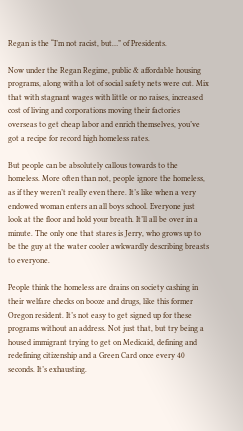Regan is the “I’m not racist, but…” of Presidents.

Now under the Regan Regime, public & affordable housing programs, along with a lot of social safety nets were cut. Mix that with stagnant wages with little or no raises, increased cost of living and corporations moving their factories overseas to get cheap labor and enrich themselves, you’ve got a recipe for record high homeless rates.

But people can be absolutely callous towards to the homeless. More often than not, people ignore the homeless, as if they weren’t really even there. It’s like when a very endowed woman enters an all boys school. Everyone just look at the floor and hold your breath. It’ll all be over in a minute. The only one that stares is Jerry, who grows up to be the guy at the water cooler awkwardly describing breasts to everyone.

People think the homeless are drains on society cashing in their welfare checks on booze and drugs, like this former Oregon resident. It’s not easy to get signed up for these programs without an address. Not just that, but try being a housed immigrant trying to get on Medicaid, defining and redefining citizenship and a Green Card once every 40 seconds. It’s exhausting.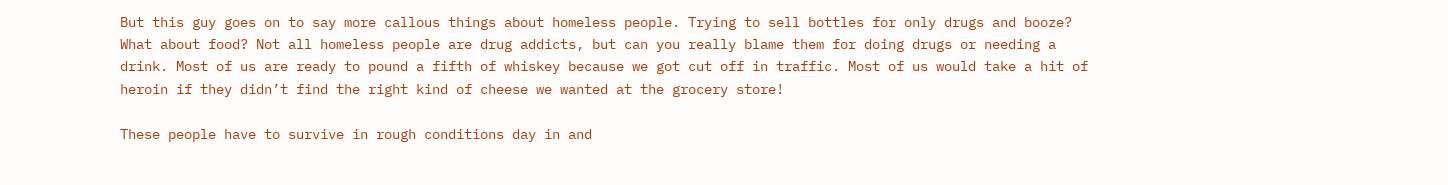But this guy goes on to say more callous things about homeless people. Trying to sell bottles for only drugs and booze? What about food? Not all homeless people are drug addicts, but can you really blame them for doing drugs or needing a drink. Most of us are ready to pound a fifth of whiskey because we got cut off in traffic. Most of us would take a hit of heroin if they didn’t find the right kind of cheese we wanted at the grocery store!

These people have to survive in rough conditions day in and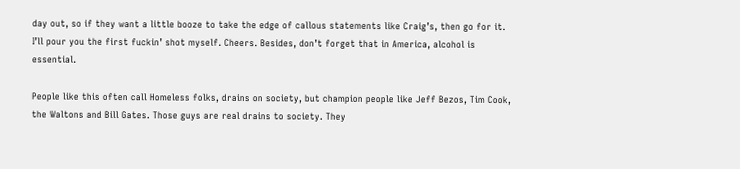day out, so if they want a little booze to take the edge of callous statements like Craig’s, then go for it. I’ll pour you the first fuckin’ shot myself. Cheers. Besides, don’t forget that in America, alcohol is essential.

People like this often call Homeless folks, drains on society, but champion people like Jeff Bezos, Tim Cook, the Waltons and Bill Gates. Those guys are real drains to society. They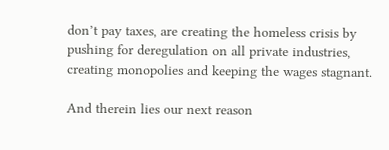don’t pay taxes, are creating the homeless crisis by pushing for deregulation on all private industries, creating monopolies and keeping the wages stagnant.

And therein lies our next reason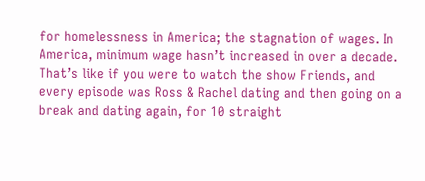for homelessness in America; the stagnation of wages. In America, minimum wage hasn’t increased in over a decade. That’s like if you were to watch the show Friends, and every episode was Ross & Rachel dating and then going on a break and dating again, for 10 straight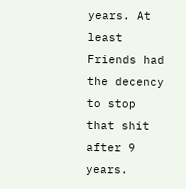years. At least Friends had the decency to stop that shit after 9 years.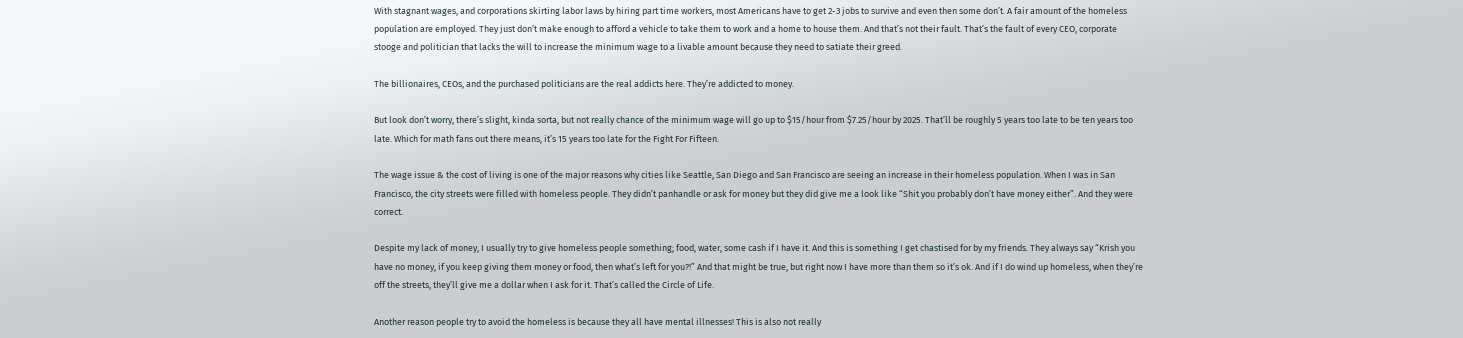With stagnant wages, and corporations skirting labor laws by hiring part time workers, most Americans have to get 2-3 jobs to survive and even then some don’t. A fair amount of the homeless population are employed. They just don’t make enough to afford a vehicle to take them to work and a home to house them. And that’s not their fault. That’s the fault of every CEO, corporate stooge and politician that lacks the will to increase the minimum wage to a livable amount because they need to satiate their greed.

The billionaires, CEOs, and the purchased politicians are the real addicts here. They’re addicted to money.

But look don’t worry, there’s slight, kinda sorta, but not really chance of the minimum wage will go up to $15/hour from $7.25/hour by 2025. That’ll be roughly 5 years too late to be ten years too late. Which for math fans out there means, it’s 15 years too late for the Fight For Fifteen.

The wage issue & the cost of living is one of the major reasons why cities like Seattle, San Diego and San Francisco are seeing an increase in their homeless population. When I was in San Francisco, the city streets were filled with homeless people. They didn’t panhandle or ask for money but they did give me a look like “Shit you probably don’t have money either”. And they were correct.

Despite my lack of money, I usually try to give homeless people something; food, water, some cash if I have it. And this is something I get chastised for by my friends. They always say “Krish you have no money, if you keep giving them money or food, then what’s left for you?!” And that might be true, but right now I have more than them so it’s ok. And if I do wind up homeless, when they’re off the streets, they’ll give me a dollar when I ask for it. That’s called the Circle of Life.

Another reason people try to avoid the homeless is because they all have mental illnesses! This is also not really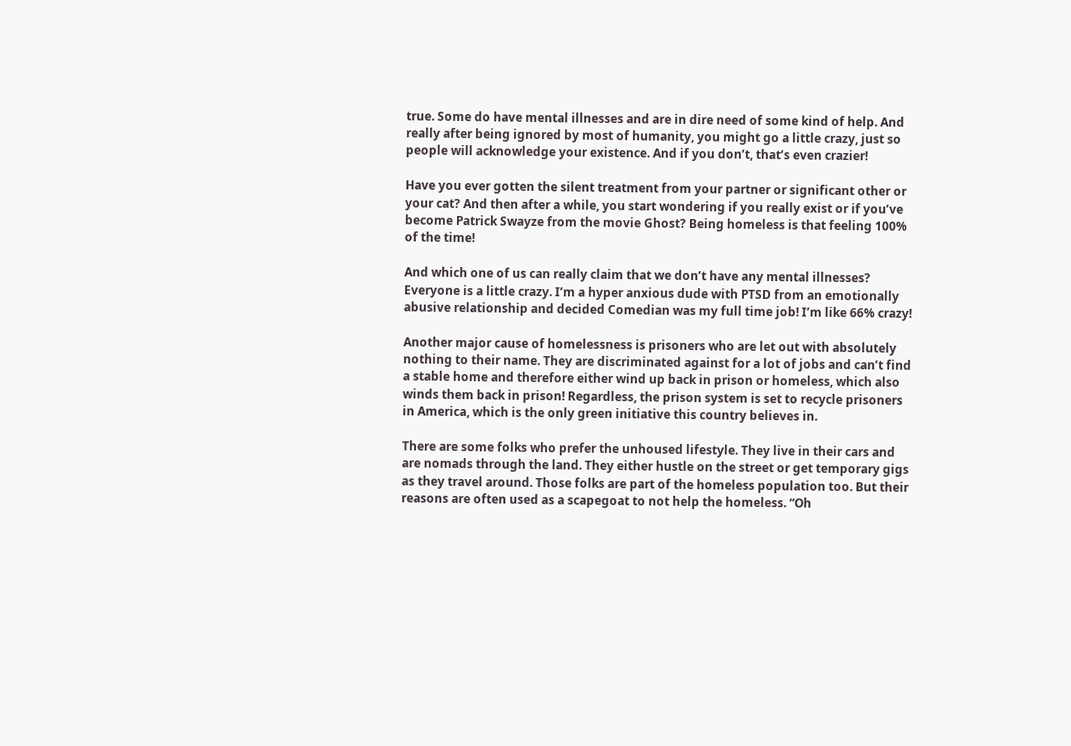true. Some do have mental illnesses and are in dire need of some kind of help. And really after being ignored by most of humanity, you might go a little crazy, just so people will acknowledge your existence. And if you don’t, that’s even crazier!

Have you ever gotten the silent treatment from your partner or significant other or your cat? And then after a while, you start wondering if you really exist or if you’ve become Patrick Swayze from the movie Ghost? Being homeless is that feeling 100% of the time!

And which one of us can really claim that we don’t have any mental illnesses? Everyone is a little crazy. I’m a hyper anxious dude with PTSD from an emotionally abusive relationship and decided Comedian was my full time job! I’m like 66% crazy!

Another major cause of homelessness is prisoners who are let out with absolutely nothing to their name. They are discriminated against for a lot of jobs and can’t find a stable home and therefore either wind up back in prison or homeless, which also winds them back in prison! Regardless, the prison system is set to recycle prisoners in America, which is the only green initiative this country believes in.

There are some folks who prefer the unhoused lifestyle. They live in their cars and are nomads through the land. They either hustle on the street or get temporary gigs as they travel around. Those folks are part of the homeless population too. But their reasons are often used as a scapegoat to not help the homeless. “Oh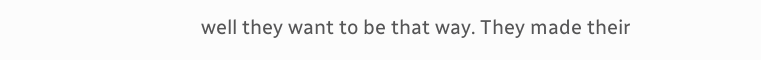well they want to be that way. They made their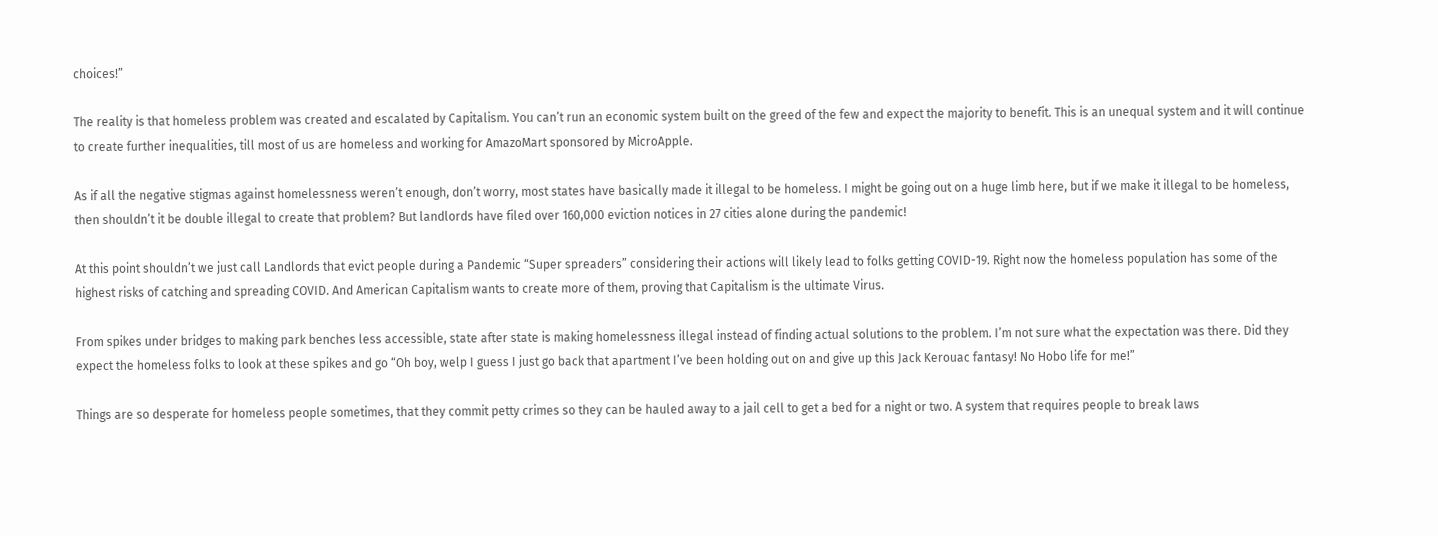choices!”

The reality is that homeless problem was created and escalated by Capitalism. You can’t run an economic system built on the greed of the few and expect the majority to benefit. This is an unequal system and it will continue to create further inequalities, till most of us are homeless and working for AmazoMart sponsored by MicroApple.

As if all the negative stigmas against homelessness weren’t enough, don’t worry, most states have basically made it illegal to be homeless. I might be going out on a huge limb here, but if we make it illegal to be homeless, then shouldn’t it be double illegal to create that problem? But landlords have filed over 160,000 eviction notices in 27 cities alone during the pandemic!

At this point shouldn’t we just call Landlords that evict people during a Pandemic “Super spreaders” considering their actions will likely lead to folks getting COVID-19. Right now the homeless population has some of the highest risks of catching and spreading COVID. And American Capitalism wants to create more of them, proving that Capitalism is the ultimate Virus.

From spikes under bridges to making park benches less accessible, state after state is making homelessness illegal instead of finding actual solutions to the problem. I’m not sure what the expectation was there. Did they expect the homeless folks to look at these spikes and go “Oh boy, welp I guess I just go back that apartment I’ve been holding out on and give up this Jack Kerouac fantasy! No Hobo life for me!”

Things are so desperate for homeless people sometimes, that they commit petty crimes so they can be hauled away to a jail cell to get a bed for a night or two. A system that requires people to break laws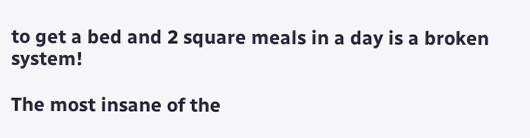to get a bed and 2 square meals in a day is a broken system!

The most insane of the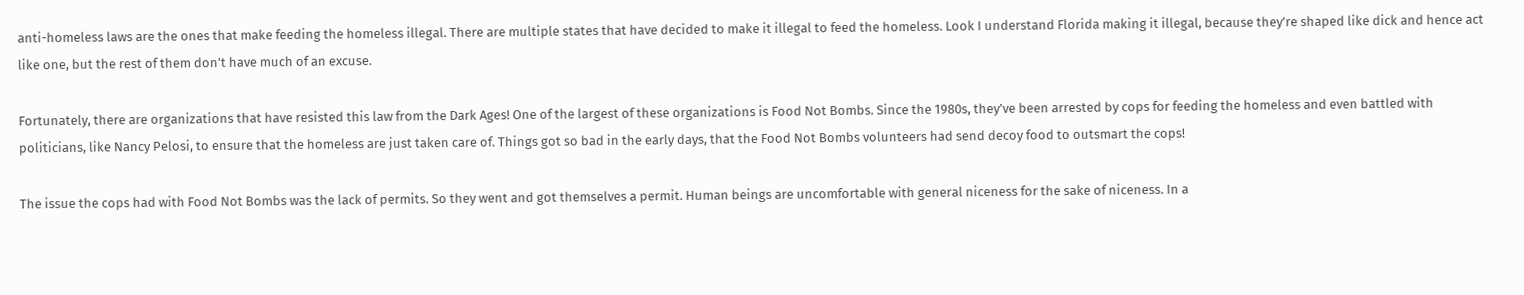anti-homeless laws are the ones that make feeding the homeless illegal. There are multiple states that have decided to make it illegal to feed the homeless. Look I understand Florida making it illegal, because they’re shaped like dick and hence act like one, but the rest of them don’t have much of an excuse.

Fortunately, there are organizations that have resisted this law from the Dark Ages! One of the largest of these organizations is Food Not Bombs. Since the 1980s, they’ve been arrested by cops for feeding the homeless and even battled with politicians, like Nancy Pelosi, to ensure that the homeless are just taken care of. Things got so bad in the early days, that the Food Not Bombs volunteers had send decoy food to outsmart the cops!

The issue the cops had with Food Not Bombs was the lack of permits. So they went and got themselves a permit. Human beings are uncomfortable with general niceness for the sake of niceness. In a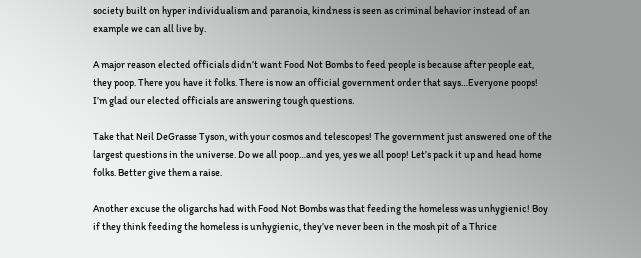society built on hyper individualism and paranoia, kindness is seen as criminal behavior instead of an example we can all live by.

A major reason elected officials didn’t want Food Not Bombs to feed people is because after people eat, they poop. There you have it folks. There is now an official government order that says…Everyone poops! I’m glad our elected officials are answering tough questions.

Take that Neil DeGrasse Tyson, with your cosmos and telescopes! The government just answered one of the largest questions in the universe. Do we all poop…and yes, yes we all poop! Let’s pack it up and head home folks. Better give them a raise.

Another excuse the oligarchs had with Food Not Bombs was that feeding the homeless was unhygienic! Boy if they think feeding the homeless is unhygienic, they’ve never been in the mosh pit of a Thrice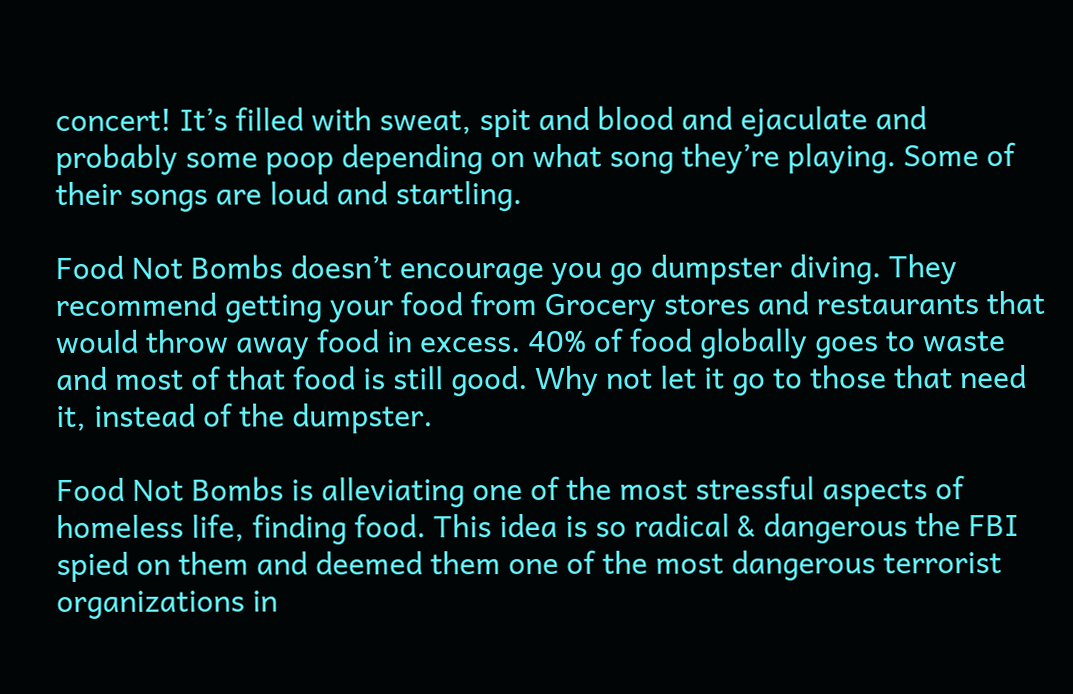concert! It’s filled with sweat, spit and blood and ejaculate and probably some poop depending on what song they’re playing. Some of their songs are loud and startling.

Food Not Bombs doesn’t encourage you go dumpster diving. They recommend getting your food from Grocery stores and restaurants that would throw away food in excess. 40% of food globally goes to waste and most of that food is still good. Why not let it go to those that need it, instead of the dumpster.

Food Not Bombs is alleviating one of the most stressful aspects of homeless life, finding food. This idea is so radical & dangerous the FBI spied on them and deemed them one of the most dangerous terrorist organizations in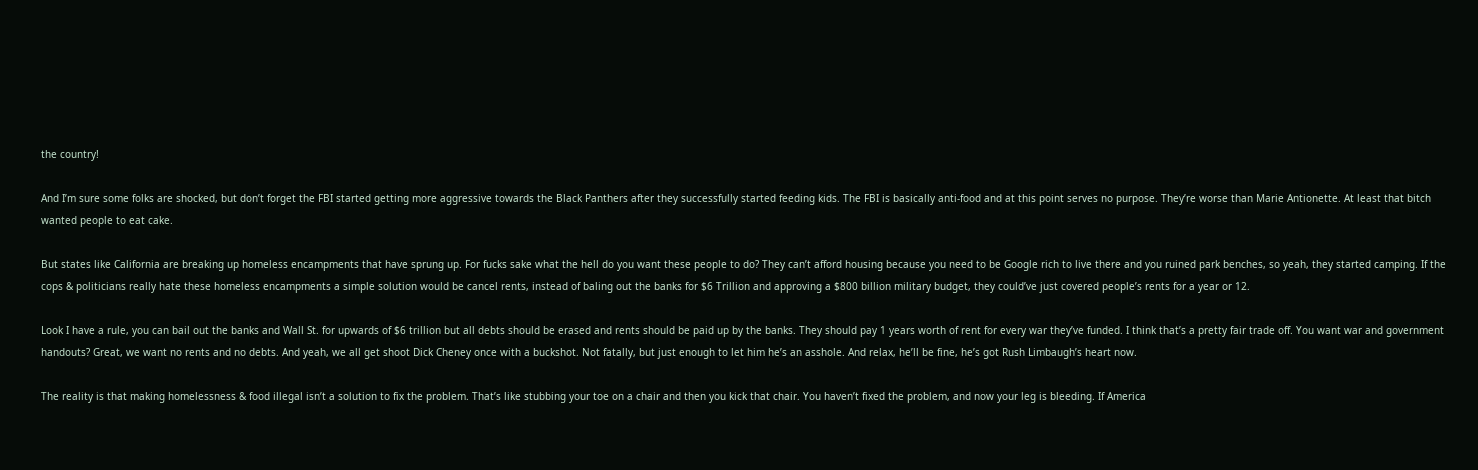the country!

And I’m sure some folks are shocked, but don’t forget the FBI started getting more aggressive towards the Black Panthers after they successfully started feeding kids. The FBI is basically anti-food and at this point serves no purpose. They’re worse than Marie Antionette. At least that bitch wanted people to eat cake.

But states like California are breaking up homeless encampments that have sprung up. For fucks sake what the hell do you want these people to do? They can’t afford housing because you need to be Google rich to live there and you ruined park benches, so yeah, they started camping. If the cops & politicians really hate these homeless encampments a simple solution would be cancel rents, instead of baling out the banks for $6 Trillion and approving a $800 billion military budget, they could’ve just covered people’s rents for a year or 12.

Look I have a rule, you can bail out the banks and Wall St. for upwards of $6 trillion but all debts should be erased and rents should be paid up by the banks. They should pay 1 years worth of rent for every war they’ve funded. I think that’s a pretty fair trade off. You want war and government handouts? Great, we want no rents and no debts. And yeah, we all get shoot Dick Cheney once with a buckshot. Not fatally, but just enough to let him he’s an asshole. And relax, he’ll be fine, he’s got Rush Limbaugh’s heart now.

The reality is that making homelessness & food illegal isn’t a solution to fix the problem. That’s like stubbing your toe on a chair and then you kick that chair. You haven’t fixed the problem, and now your leg is bleeding. If America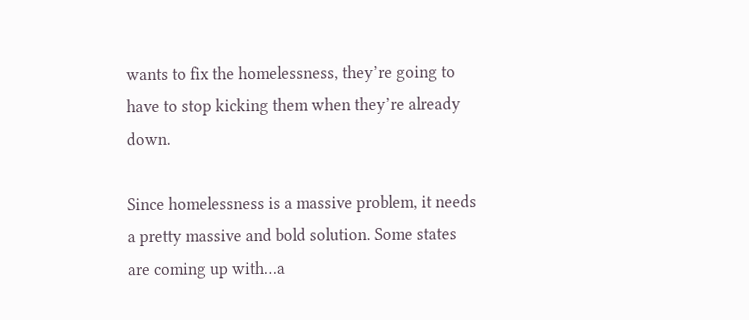wants to fix the homelessness, they’re going to have to stop kicking them when they’re already down.

Since homelessness is a massive problem, it needs a pretty massive and bold solution. Some states are coming up with…a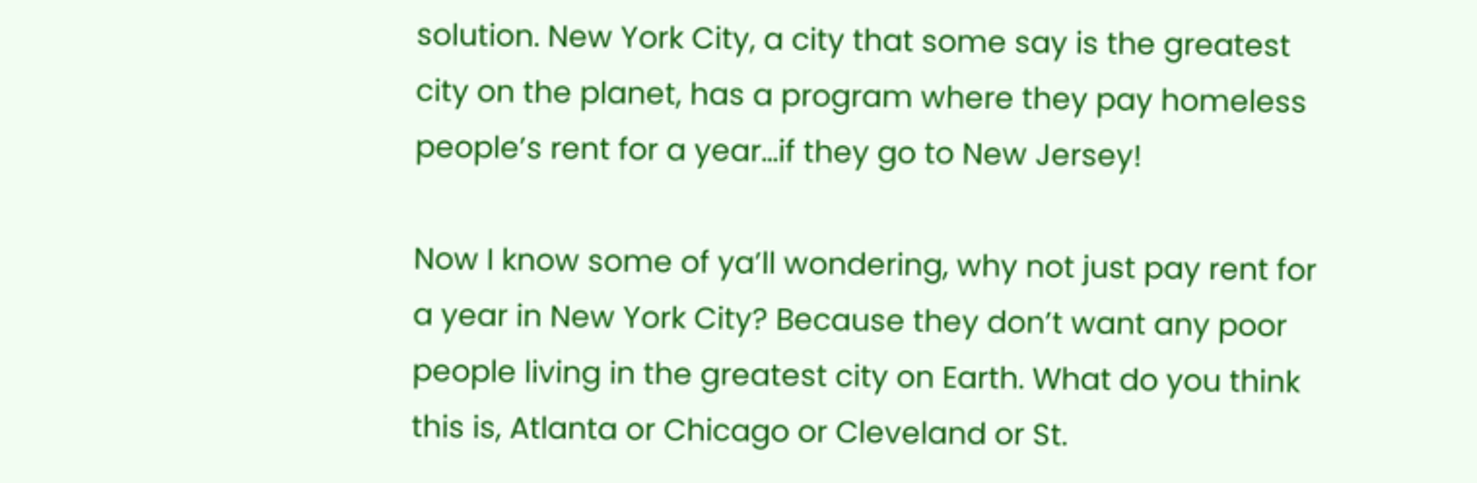solution. New York City, a city that some say is the greatest city on the planet, has a program where they pay homeless people’s rent for a year…if they go to New Jersey!

Now I know some of ya’ll wondering, why not just pay rent for a year in New York City? Because they don’t want any poor people living in the greatest city on Earth. What do you think this is, Atlanta or Chicago or Cleveland or St.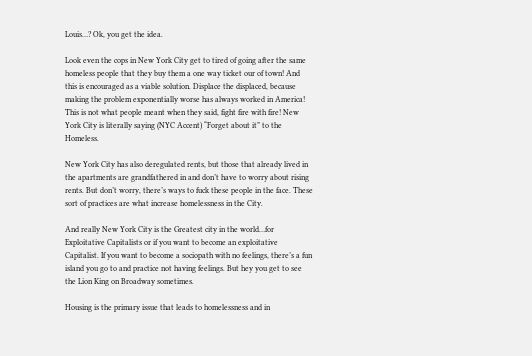Louis…? Ok, you get the idea.

Look even the cops in New York City get to tired of going after the same homeless people that they buy them a one way ticket our of town! And this is encouraged as a viable solution. Displace the displaced, because making the problem exponentially worse has always worked in America! This is not what people meant when they said, fight fire with fire! New York City is literally saying (NYC Accent) “Forget about it” to the Homeless.

New York City has also deregulated rents, but those that already lived in the apartments are grandfathered in and don’t have to worry about rising rents. But don’t worry, there’s ways to fuck these people in the face. These sort of practices are what increase homelessness in the City.

And really New York City is the Greatest city in the world…for Exploitative Capitalists or if you want to become an exploitative Capitalist. If you want to become a sociopath with no feelings, there’s a fun island you go to and practice not having feelings. But hey you get to see the Lion King on Broadway sometimes.

Housing is the primary issue that leads to homelessness and in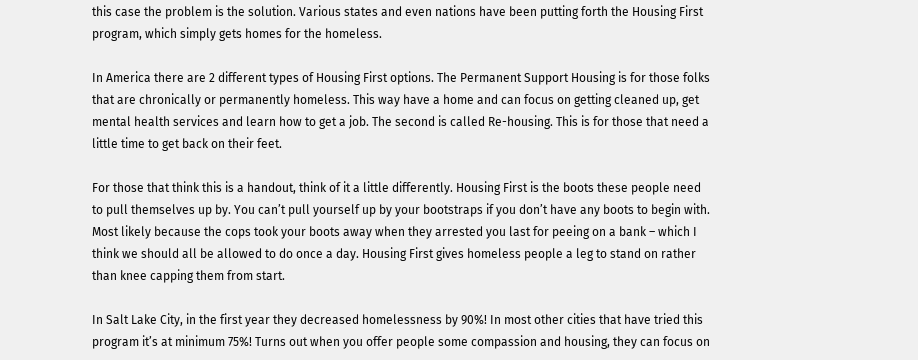this case the problem is the solution. Various states and even nations have been putting forth the Housing First program, which simply gets homes for the homeless.

In America there are 2 different types of Housing First options. The Permanent Support Housing is for those folks that are chronically or permanently homeless. This way have a home and can focus on getting cleaned up, get mental health services and learn how to get a job. The second is called Re-housing. This is for those that need a little time to get back on their feet.

For those that think this is a handout, think of it a little differently. Housing First is the boots these people need to pull themselves up by. You can’t pull yourself up by your bootstraps if you don’t have any boots to begin with. Most likely because the cops took your boots away when they arrested you last for peeing on a bank – which I think we should all be allowed to do once a day. Housing First gives homeless people a leg to stand on rather than knee capping them from start.

In Salt Lake City, in the first year they decreased homelessness by 90%! In most other cities that have tried this program it’s at minimum 75%! Turns out when you offer people some compassion and housing, they can focus on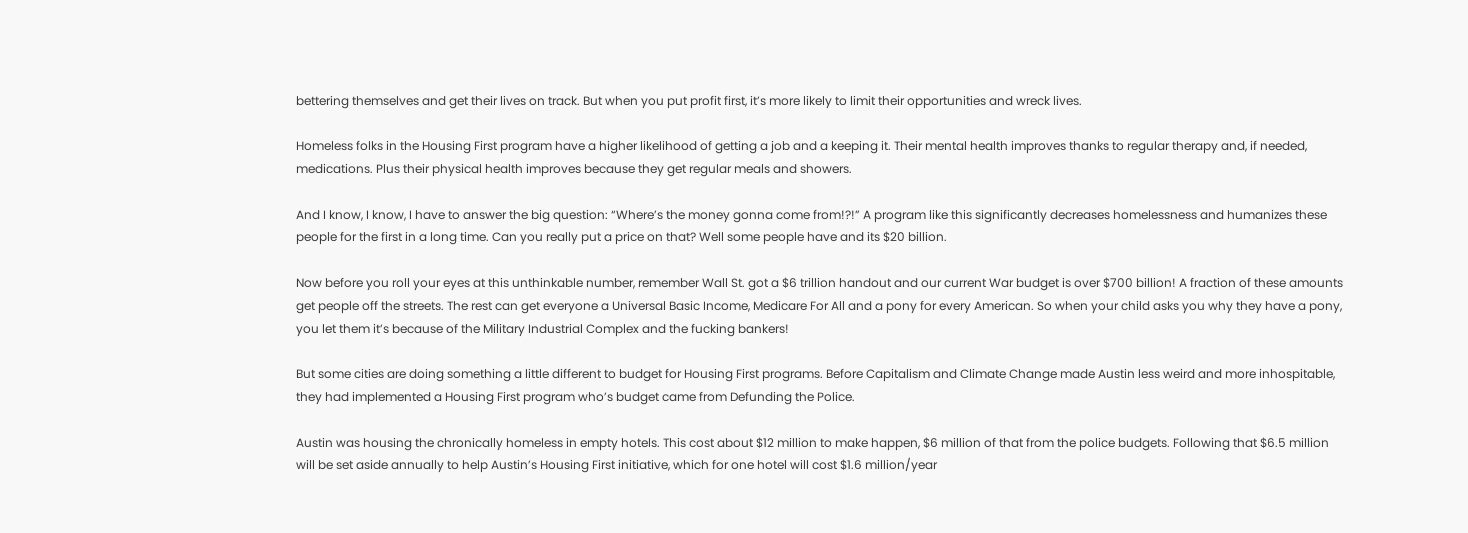bettering themselves and get their lives on track. But when you put profit first, it’s more likely to limit their opportunities and wreck lives.

Homeless folks in the Housing First program have a higher likelihood of getting a job and a keeping it. Their mental health improves thanks to regular therapy and, if needed, medications. Plus their physical health improves because they get regular meals and showers.

And I know, I know, I have to answer the big question: “Where’s the money gonna come from!?!” A program like this significantly decreases homelessness and humanizes these people for the first in a long time. Can you really put a price on that? Well some people have and its $20 billion.

Now before you roll your eyes at this unthinkable number, remember Wall St. got a $6 trillion handout and our current War budget is over $700 billion! A fraction of these amounts get people off the streets. The rest can get everyone a Universal Basic Income, Medicare For All and a pony for every American. So when your child asks you why they have a pony, you let them it’s because of the Military Industrial Complex and the fucking bankers!

But some cities are doing something a little different to budget for Housing First programs. Before Capitalism and Climate Change made Austin less weird and more inhospitable, they had implemented a Housing First program who’s budget came from Defunding the Police.

Austin was housing the chronically homeless in empty hotels. This cost about $12 million to make happen, $6 million of that from the police budgets. Following that $6.5 million will be set aside annually to help Austin’s Housing First initiative, which for one hotel will cost $1.6 million/year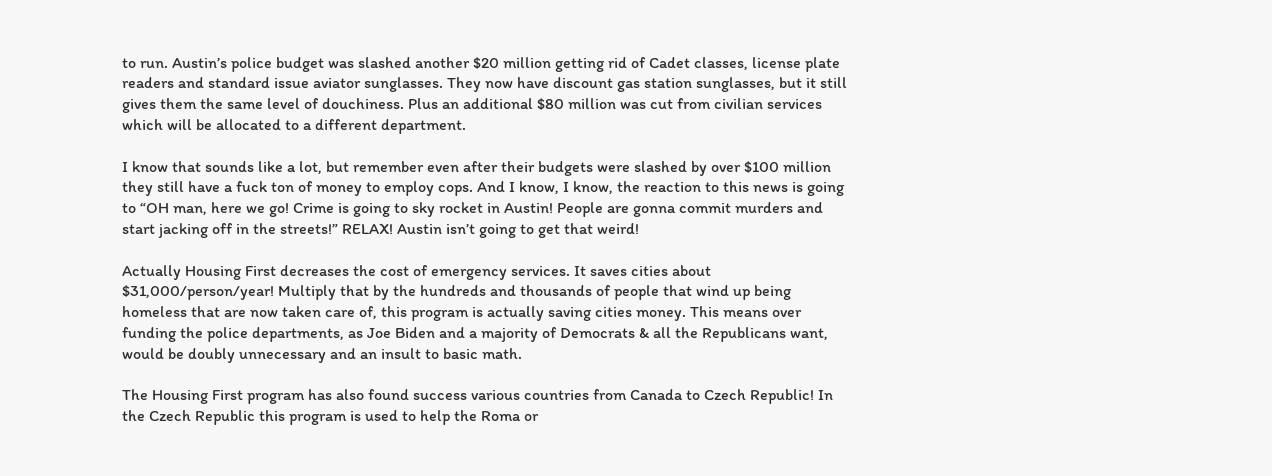to run. Austin’s police budget was slashed another $20 million getting rid of Cadet classes, license plate readers and standard issue aviator sunglasses. They now have discount gas station sunglasses, but it still gives them the same level of douchiness. Plus an additional $80 million was cut from civilian services which will be allocated to a different department.

I know that sounds like a lot, but remember even after their budgets were slashed by over $100 million they still have a fuck ton of money to employ cops. And I know, I know, the reaction to this news is going to “OH man, here we go! Crime is going to sky rocket in Austin! People are gonna commit murders and start jacking off in the streets!” RELAX! Austin isn’t going to get that weird!

Actually Housing First decreases the cost of emergency services. It saves cities about $31,000/person/year! Multiply that by the hundreds and thousands of people that wind up being homeless that are now taken care of, this program is actually saving cities money. This means over funding the police departments, as Joe Biden and a majority of Democrats & all the Republicans want, would be doubly unnecessary and an insult to basic math.

The Housing First program has also found success various countries from Canada to Czech Republic! In the Czech Republic this program is used to help the Roma or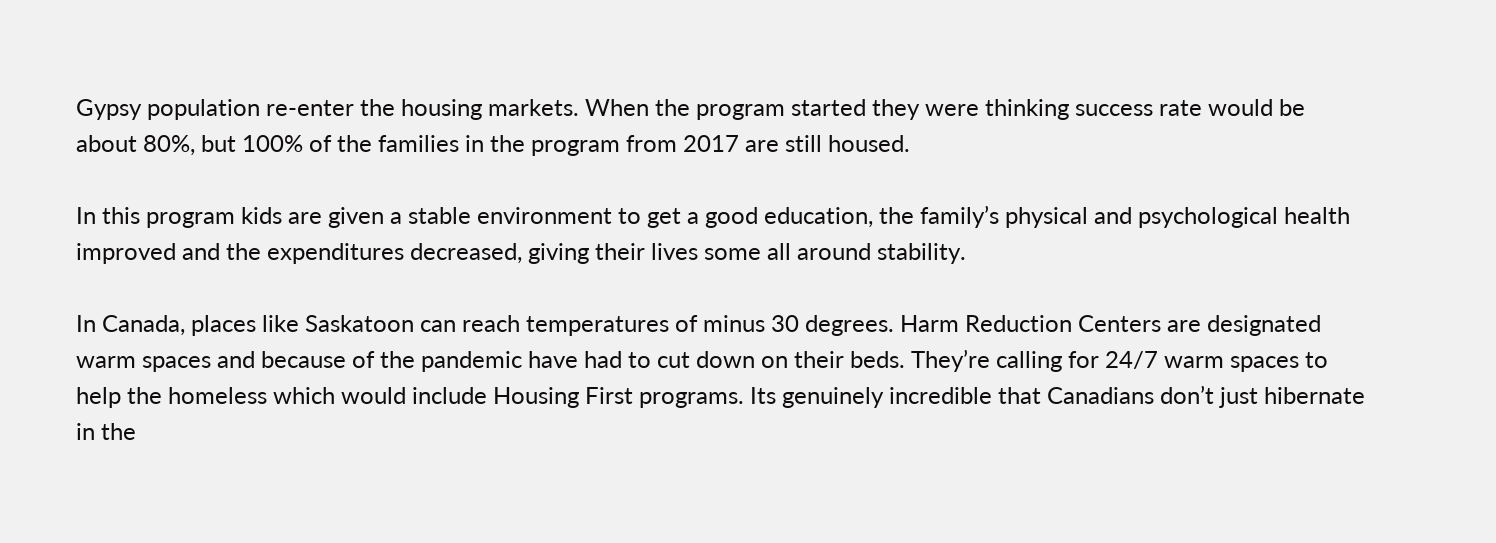Gypsy population re-enter the housing markets. When the program started they were thinking success rate would be about 80%, but 100% of the families in the program from 2017 are still housed.

In this program kids are given a stable environment to get a good education, the family’s physical and psychological health improved and the expenditures decreased, giving their lives some all around stability.

In Canada, places like Saskatoon can reach temperatures of minus 30 degrees. Harm Reduction Centers are designated warm spaces and because of the pandemic have had to cut down on their beds. They’re calling for 24/7 warm spaces to help the homeless which would include Housing First programs. Its genuinely incredible that Canadians don’t just hibernate in the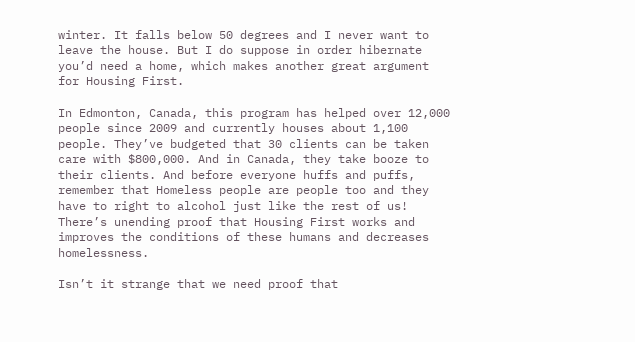winter. It falls below 50 degrees and I never want to leave the house. But I do suppose in order hibernate you’d need a home, which makes another great argument for Housing First.

In Edmonton, Canada, this program has helped over 12,000 people since 2009 and currently houses about 1,100 people. They’ve budgeted that 30 clients can be taken care with $800,000. And in Canada, they take booze to their clients. And before everyone huffs and puffs, remember that Homeless people are people too and they have to right to alcohol just like the rest of us! There’s unending proof that Housing First works and improves the conditions of these humans and decreases homelessness.

Isn’t it strange that we need proof that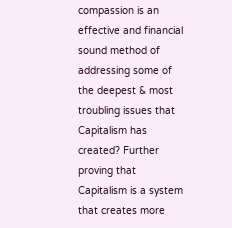compassion is an effective and financial sound method of addressing some of the deepest & most troubling issues that Capitalism has created? Further proving that Capitalism is a system that creates more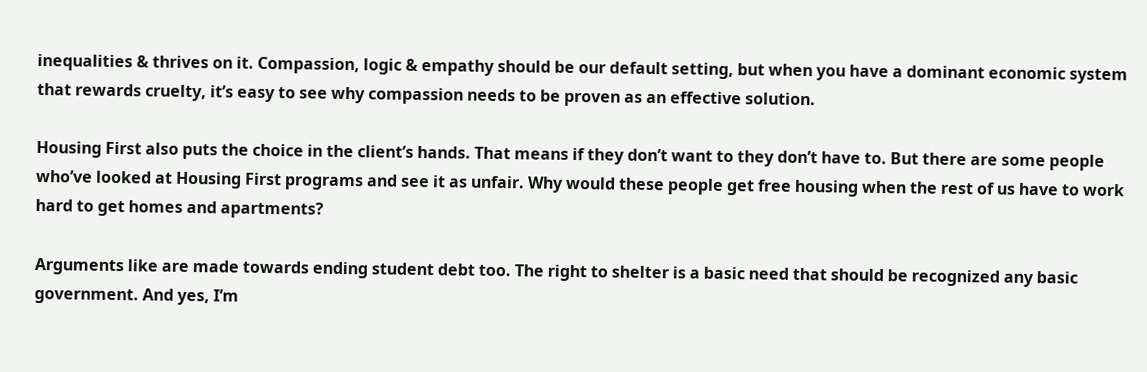inequalities & thrives on it. Compassion, logic & empathy should be our default setting, but when you have a dominant economic system that rewards cruelty, it’s easy to see why compassion needs to be proven as an effective solution.

Housing First also puts the choice in the client’s hands. That means if they don’t want to they don’t have to. But there are some people who’ve looked at Housing First programs and see it as unfair. Why would these people get free housing when the rest of us have to work hard to get homes and apartments?

Arguments like are made towards ending student debt too. The right to shelter is a basic need that should be recognized any basic government. And yes, I’m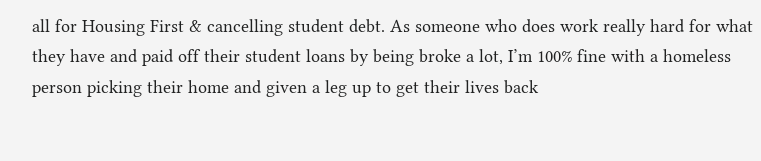all for Housing First & cancelling student debt. As someone who does work really hard for what they have and paid off their student loans by being broke a lot, I’m 100% fine with a homeless person picking their home and given a leg up to get their lives back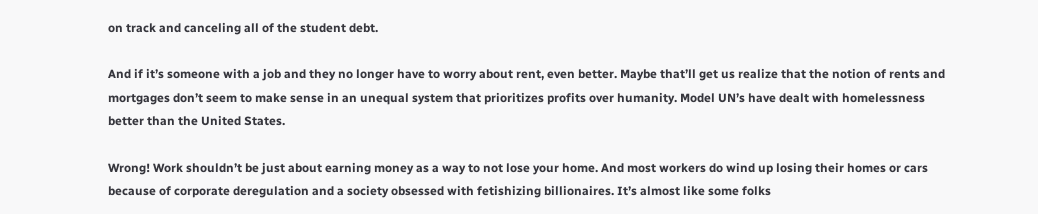on track and canceling all of the student debt.

And if it’s someone with a job and they no longer have to worry about rent, even better. Maybe that’ll get us realize that the notion of rents and mortgages don’t seem to make sense in an unequal system that prioritizes profits over humanity. Model UN’s have dealt with homelessness better than the United States.

Wrong! Work shouldn’t be just about earning money as a way to not lose your home. And most workers do wind up losing their homes or cars because of corporate deregulation and a society obsessed with fetishizing billionaires. It’s almost like some folks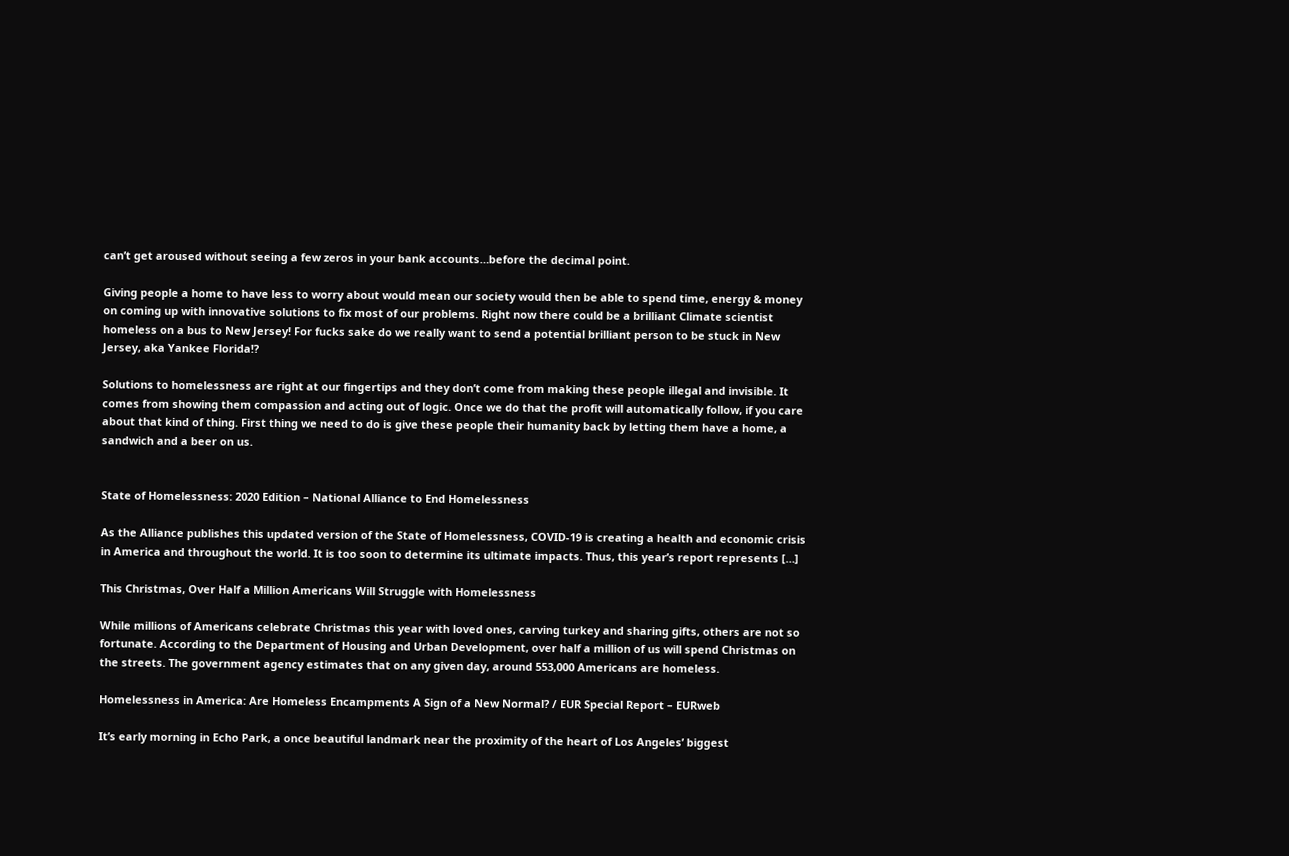can’t get aroused without seeing a few zeros in your bank accounts…before the decimal point.

Giving people a home to have less to worry about would mean our society would then be able to spend time, energy & money on coming up with innovative solutions to fix most of our problems. Right now there could be a brilliant Climate scientist homeless on a bus to New Jersey! For fucks sake do we really want to send a potential brilliant person to be stuck in New Jersey, aka Yankee Florida!?

Solutions to homelessness are right at our fingertips and they don’t come from making these people illegal and invisible. It comes from showing them compassion and acting out of logic. Once we do that the profit will automatically follow, if you care about that kind of thing. First thing we need to do is give these people their humanity back by letting them have a home, a sandwich and a beer on us.


State of Homelessness: 2020 Edition – National Alliance to End Homelessness

As the Alliance publishes this updated version of the State of Homelessness, COVID-19 is creating a health and economic crisis in America and throughout the world. It is too soon to determine its ultimate impacts. Thus, this year’s report represents […]

This Christmas, Over Half a Million Americans Will Struggle with Homelessness

While millions of Americans celebrate Christmas this year with loved ones, carving turkey and sharing gifts, others are not so fortunate. According to the Department of Housing and Urban Development, over half a million of us will spend Christmas on the streets. The government agency estimates that on any given day, around 553,000 Americans are homeless.

Homelessness in America: Are Homeless Encampments A Sign of a New Normal? / EUR Special Report – EURweb

It’s early morning in Echo Park, a once beautiful landmark near the proximity of the heart of Los Angeles’ biggest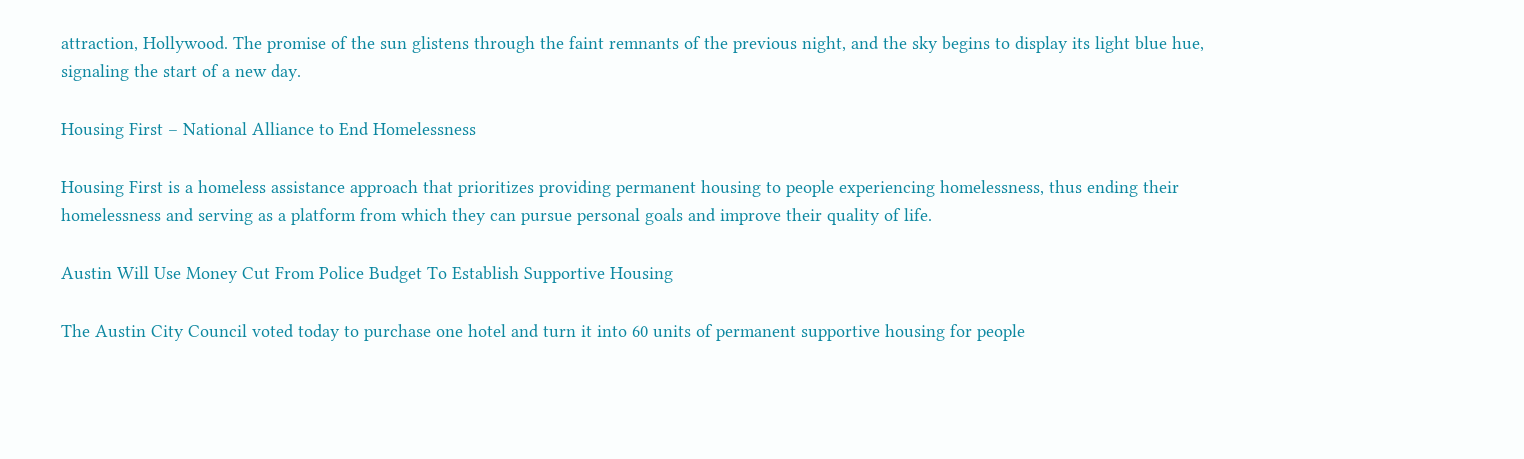attraction, Hollywood. The promise of the sun glistens through the faint remnants of the previous night, and the sky begins to display its light blue hue, signaling the start of a new day.

Housing First – National Alliance to End Homelessness

Housing First is a homeless assistance approach that prioritizes providing permanent housing to people experiencing homelessness, thus ending their homelessness and serving as a platform from which they can pursue personal goals and improve their quality of life.

Austin Will Use Money Cut From Police Budget To Establish Supportive Housing

The Austin City Council voted today to purchase one hotel and turn it into 60 units of permanent supportive housing for people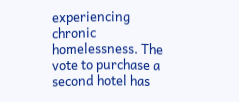experiencing chronic homelessness. The vote to purchase a second hotel has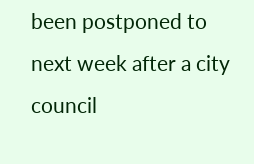been postponed to next week after a city council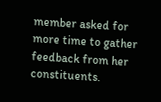member asked for more time to gather feedback from her constituents.